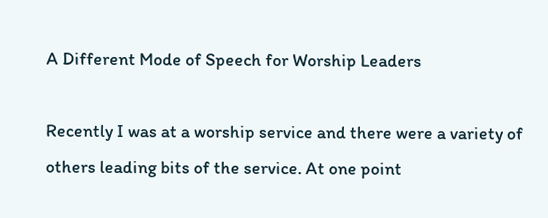A Different Mode of Speech for Worship Leaders

Recently I was at a worship service and there were a variety of others leading bits of the service. At one point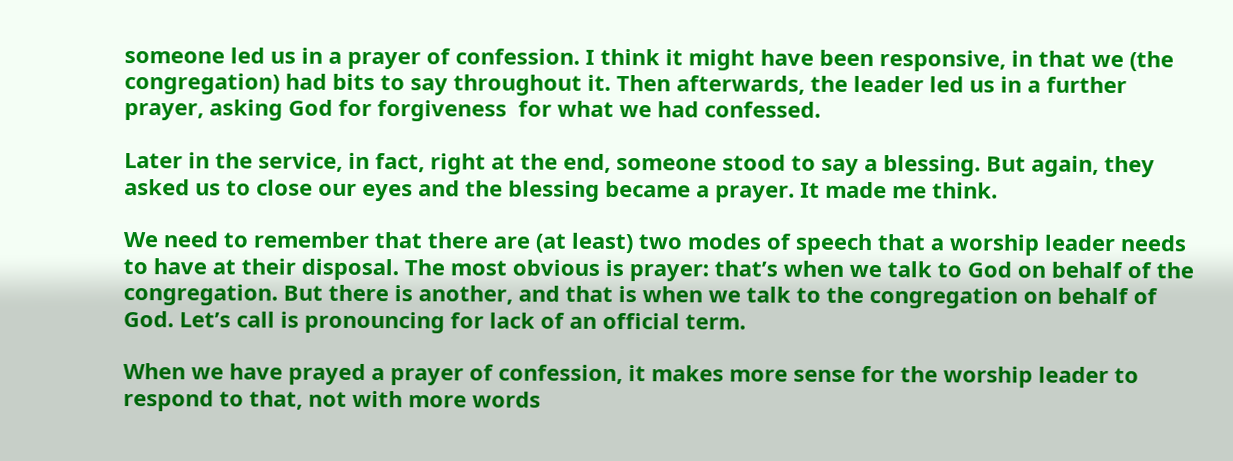someone led us in a prayer of confession. I think it might have been responsive, in that we (the congregation) had bits to say throughout it. Then afterwards, the leader led us in a further prayer, asking God for forgiveness  for what we had confessed.

Later in the service, in fact, right at the end, someone stood to say a blessing. But again, they asked us to close our eyes and the blessing became a prayer. It made me think.

We need to remember that there are (at least) two modes of speech that a worship leader needs to have at their disposal. The most obvious is prayer: that’s when we talk to God on behalf of the congregation. But there is another, and that is when we talk to the congregation on behalf of God. Let’s call is pronouncing for lack of an official term.

When we have prayed a prayer of confession, it makes more sense for the worship leader to respond to that, not with more words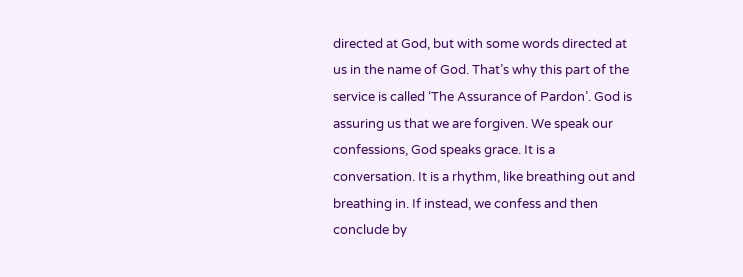directed at God, but with some words directed at us in the name of God. That’s why this part of the service is called ‘The Assurance of Pardon’. God is assuring us that we are forgiven. We speak our confessions, God speaks grace. It is a conversation. It is a rhythm, like breathing out and breathing in. If instead, we confess and then conclude by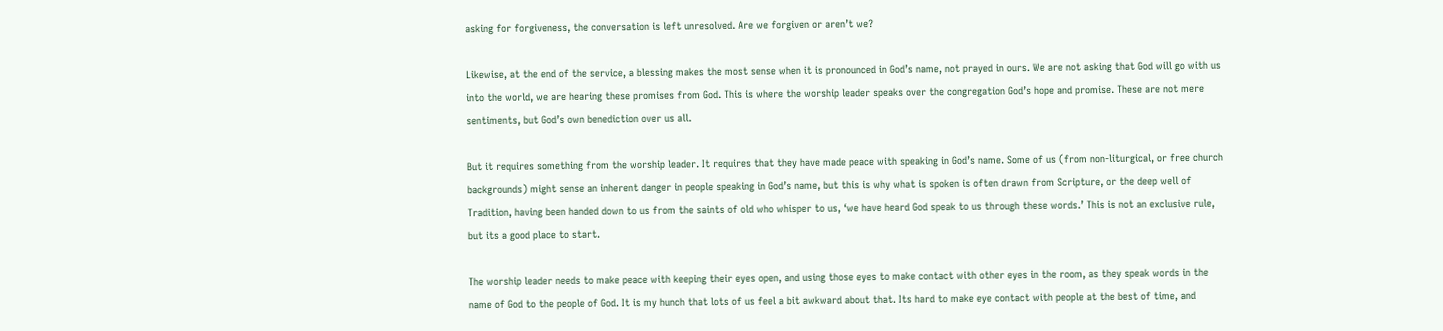asking for forgiveness, the conversation is left unresolved. Are we forgiven or aren’t we?

Likewise, at the end of the service, a blessing makes the most sense when it is pronounced in God’s name, not prayed in ours. We are not asking that God will go with us into the world, we are hearing these promises from God. This is where the worship leader speaks over the congregation God’s hope and promise. These are not mere sentiments, but God’s own benediction over us all.

But it requires something from the worship leader. It requires that they have made peace with speaking in God’s name. Some of us (from non-liturgical, or free church backgrounds) might sense an inherent danger in people speaking in God’s name, but this is why what is spoken is often drawn from Scripture, or the deep well of Tradition, having been handed down to us from the saints of old who whisper to us, ‘we have heard God speak to us through these words.’ This is not an exclusive rule, but its a good place to start.

The worship leader needs to make peace with keeping their eyes open, and using those eyes to make contact with other eyes in the room, as they speak words in the name of God to the people of God. It is my hunch that lots of us feel a bit awkward about that. Its hard to make eye contact with people at the best of time, and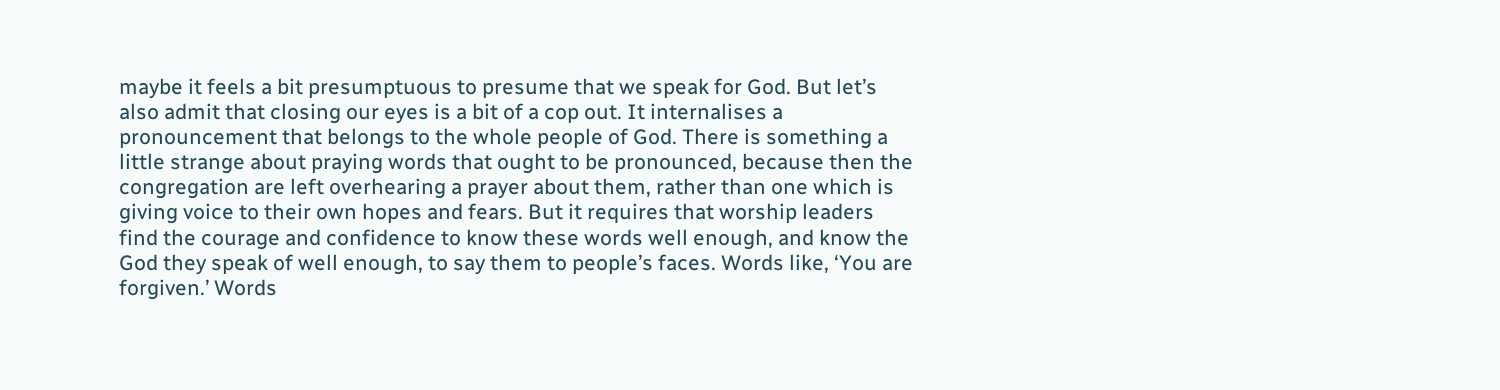maybe it feels a bit presumptuous to presume that we speak for God. But let’s also admit that closing our eyes is a bit of a cop out. It internalises a pronouncement that belongs to the whole people of God. There is something a little strange about praying words that ought to be pronounced, because then the congregation are left overhearing a prayer about them, rather than one which is giving voice to their own hopes and fears. But it requires that worship leaders find the courage and confidence to know these words well enough, and know the God they speak of well enough, to say them to people’s faces. Words like, ‘You are forgiven.’ Words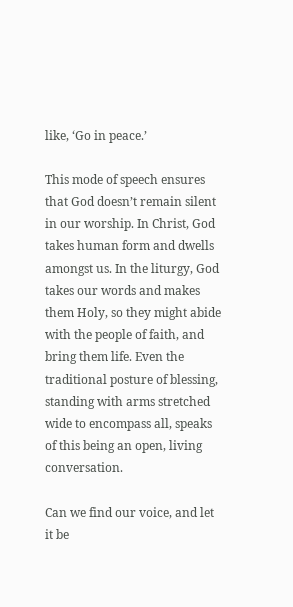like, ‘Go in peace.’

This mode of speech ensures that God doesn’t remain silent in our worship. In Christ, God takes human form and dwells amongst us. In the liturgy, God takes our words and makes them Holy, so they might abide with the people of faith, and bring them life. Even the traditional posture of blessing, standing with arms stretched wide to encompass all, speaks of this being an open, living conversation.

Can we find our voice, and let it be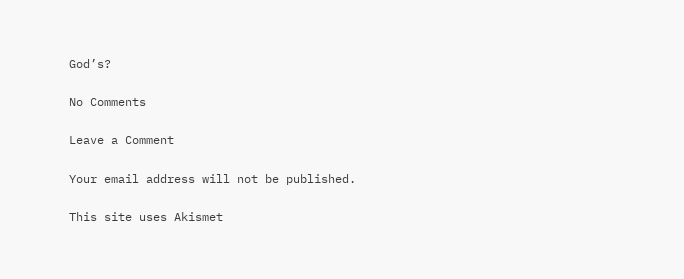God’s?

No Comments

Leave a Comment

Your email address will not be published.

This site uses Akismet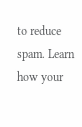to reduce spam. Learn how your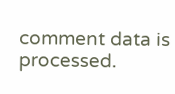comment data is processed.